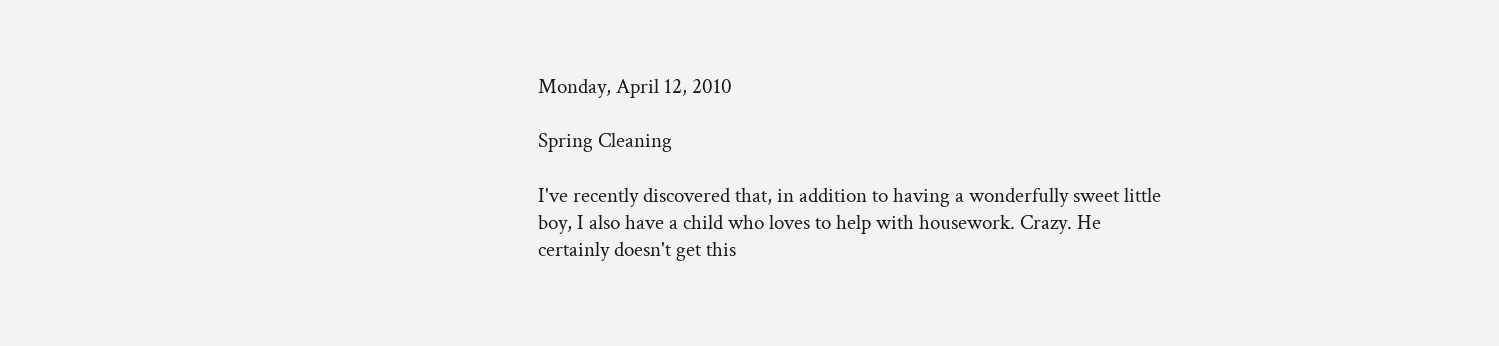Monday, April 12, 2010

Spring Cleaning

I've recently discovered that, in addition to having a wonderfully sweet little boy, I also have a child who loves to help with housework. Crazy. He certainly doesn't get this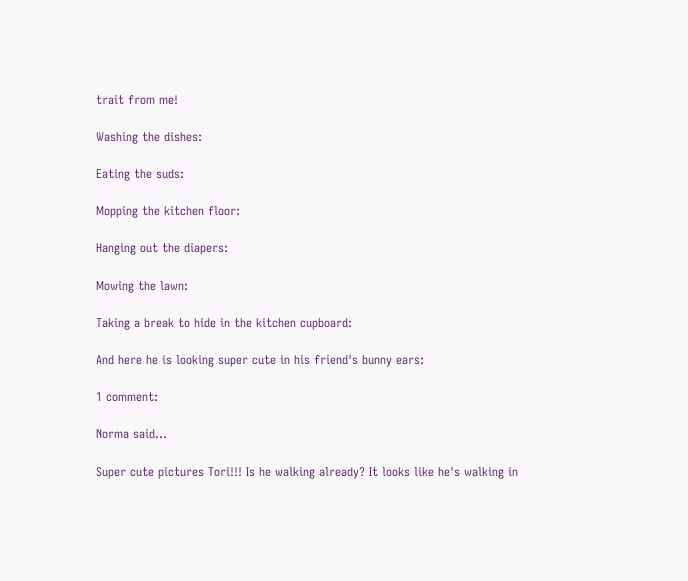trait from me!

Washing the dishes:

Eating the suds:

Mopping the kitchen floor:

Hanging out the diapers:

Mowing the lawn:

Taking a break to hide in the kitchen cupboard:

And here he is looking super cute in his friend's bunny ears:

1 comment:

Norma said...

Super cute pictures Tori!!! Is he walking already? It looks like he's walking in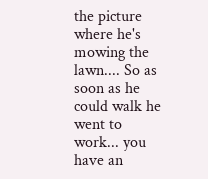the picture where he's mowing the lawn.... So as soon as he could walk he went to work... you have an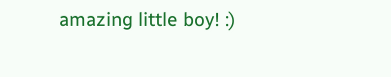amazing little boy! :)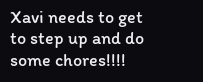Xavi needs to get to step up and do some chores!!!!